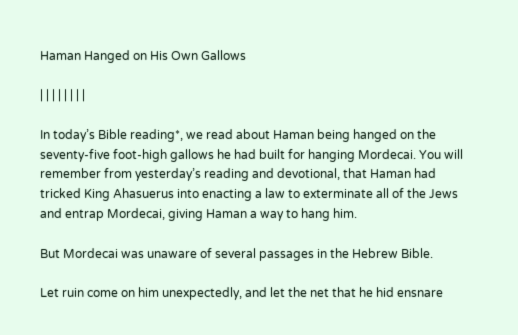Haman Hanged on His Own Gallows

| | | | | | | |

In today’s Bible reading*, we read about Haman being hanged on the seventy-five foot-high gallows he had built for hanging Mordecai. You will remember from yesterday’s reading and devotional, that Haman had tricked King Ahasuerus into enacting a law to exterminate all of the Jews and entrap Mordecai, giving Haman a way to hang him.

But Mordecai was unaware of several passages in the Hebrew Bible.

Let ruin come on him unexpectedly, and let the net that he hid ensnare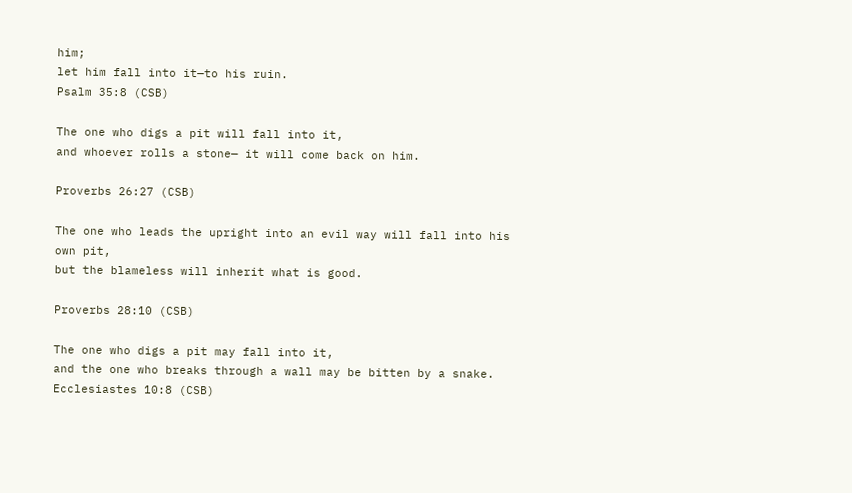him;
let him fall into it—to his ruin.
Psalm 35:8 (CSB)

The one who digs a pit will fall into it,
and whoever rolls a stone— it will come back on him.

Proverbs 26:27 (CSB)

The one who leads the upright into an evil way will fall into his own pit,
but the blameless will inherit what is good.

Proverbs 28:10 (CSB)

The one who digs a pit may fall into it,
and the one who breaks through a wall may be bitten by a snake.
Ecclesiastes 10:8 (CSB)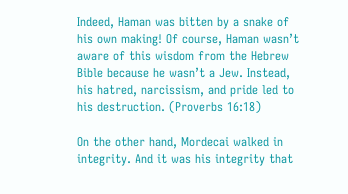Indeed, Haman was bitten by a snake of his own making! Of course, Haman wasn’t aware of this wisdom from the Hebrew Bible because he wasn’t a Jew. Instead, his hatred, narcissism, and pride led to his destruction. (Proverbs 16:18)

On the other hand, Mordecai walked in integrity. And it was his integrity that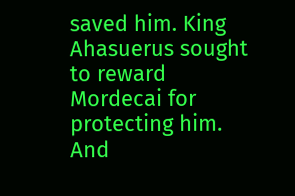saved him. King Ahasuerus sought to reward Mordecai for protecting him. And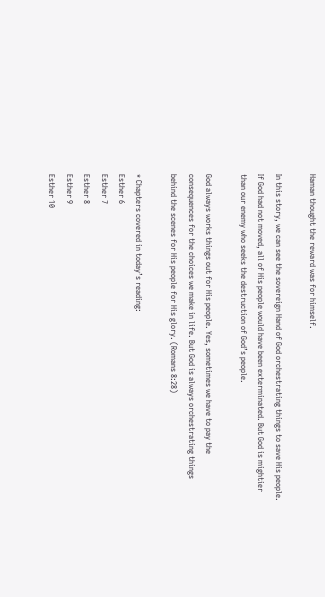Haman thought the reward was for himself.

In this story, we can see the sovereign Hand of God orchestrating things to save His people. If God had not moved, all of His people would have been exterminated. But God is mightier than our enemy who seeks the destruction of God’s people.

God always works things out for His people. Yes, sometimes we have to pay the consequences for the choices we make in life. But God is always orchestrating things behind the scenes for His people for His glory. (Romans 8:28)

* Chapters covered in today’s reading:
Esther 6
Esther 7
Esther 8
Esther 9
Esther 10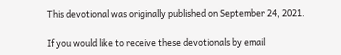This devotional was originally published on September 24, 2021.

If you would like to receive these devotionals by email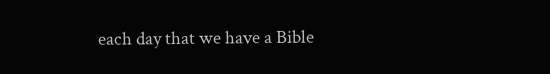each day that we have a Bible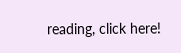reading, click here!